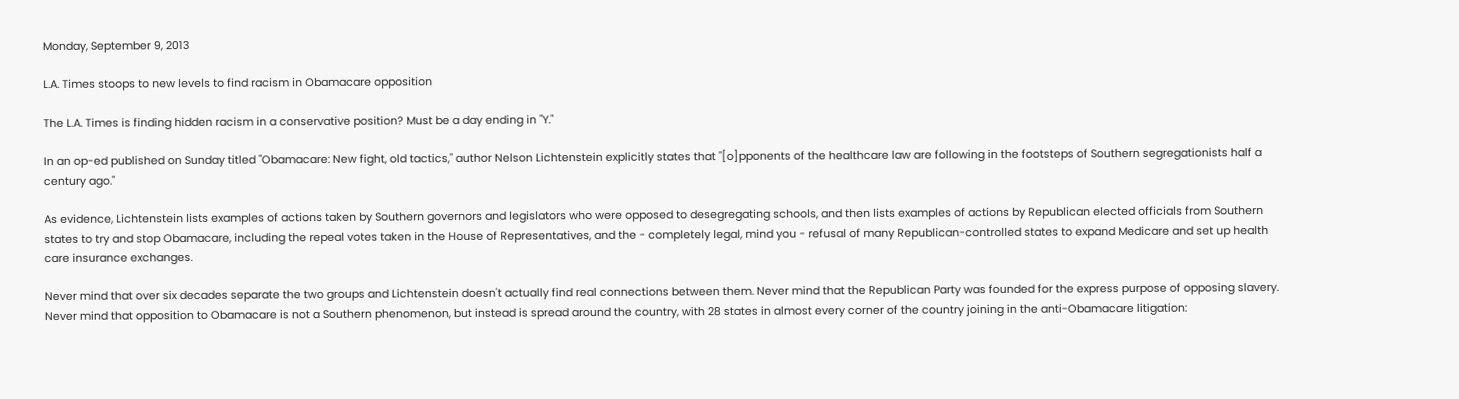Monday, September 9, 2013

L.A. Times stoops to new levels to find racism in Obamacare opposition

The L.A. Times is finding hidden racism in a conservative position? Must be a day ending in "Y."

In an op-ed published on Sunday titled "Obamacare: New fight, old tactics," author Nelson Lichtenstein explicitly states that "[o]pponents of the healthcare law are following in the footsteps of Southern segregationists half a century ago."

As evidence, Lichtenstein lists examples of actions taken by Southern governors and legislators who were opposed to desegregating schools, and then lists examples of actions by Republican elected officials from Southern states to try and stop Obamacare, including the repeal votes taken in the House of Representatives, and the - completely legal, mind you - refusal of many Republican-controlled states to expand Medicare and set up health care insurance exchanges.

Never mind that over six decades separate the two groups and Lichtenstein doesn't actually find real connections between them. Never mind that the Republican Party was founded for the express purpose of opposing slavery. Never mind that opposition to Obamacare is not a Southern phenomenon, but instead is spread around the country, with 28 states in almost every corner of the country joining in the anti-Obamacare litigation: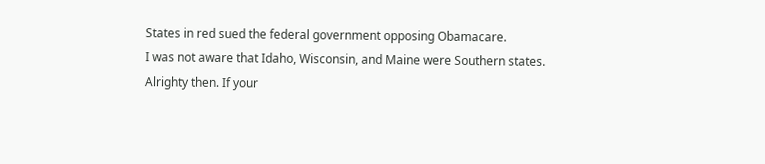States in red sued the federal government opposing Obamacare.
I was not aware that Idaho, Wisconsin, and Maine were Southern states.
Alrighty then. If your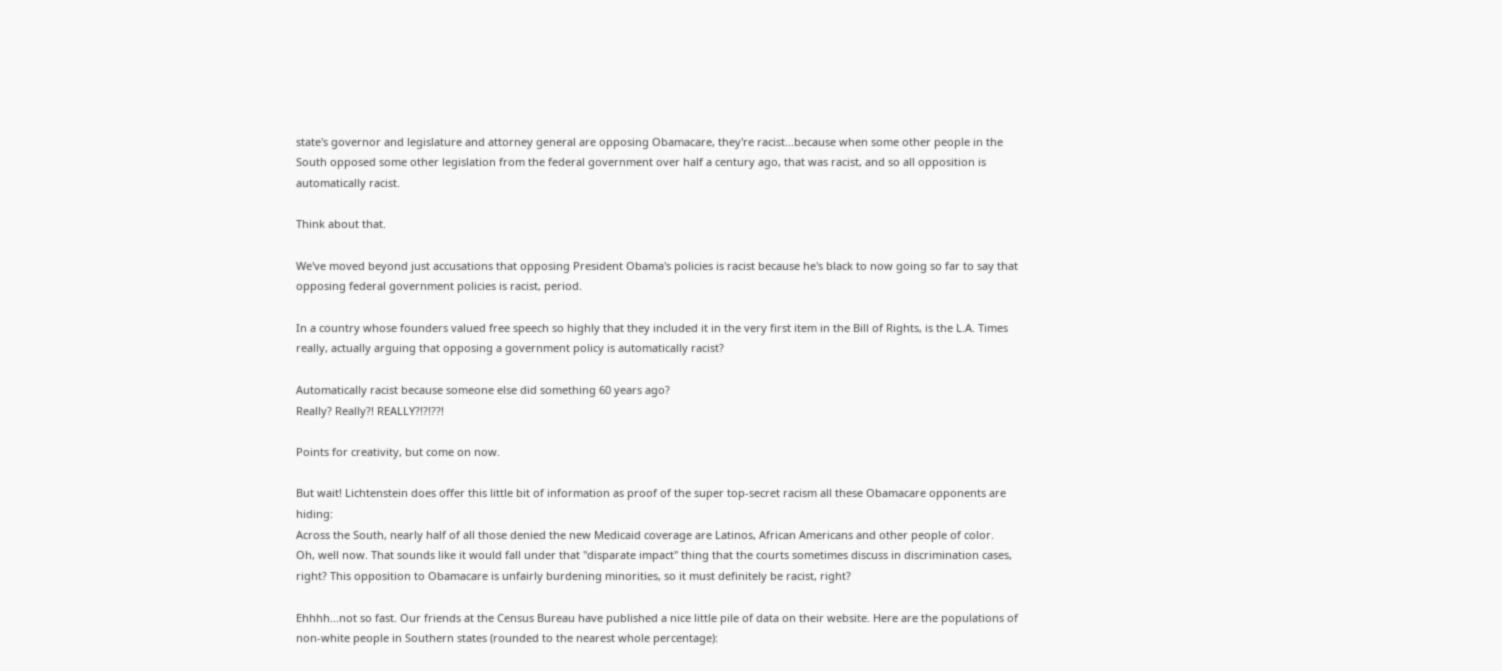state's governor and legislature and attorney general are opposing Obamacare, they're racist...because when some other people in the South opposed some other legislation from the federal government over half a century ago, that was racist, and so all opposition is automatically racist.

Think about that.

We've moved beyond just accusations that opposing President Obama's policies is racist because he's black to now going so far to say that opposing federal government policies is racist, period.

In a country whose founders valued free speech so highly that they included it in the very first item in the Bill of Rights, is the L.A. Times really, actually arguing that opposing a government policy is automatically racist?

Automatically racist because someone else did something 60 years ago?
Really? Really?! REALLY?!?!??!

Points for creativity, but come on now.

But wait! Lichtenstein does offer this little bit of information as proof of the super top-secret racism all these Obamacare opponents are hiding:
Across the South, nearly half of all those denied the new Medicaid coverage are Latinos, African Americans and other people of color.
Oh, well now. That sounds like it would fall under that "disparate impact" thing that the courts sometimes discuss in discrimination cases, right? This opposition to Obamacare is unfairly burdening minorities, so it must definitely be racist, right?

Ehhhh...not so fast. Our friends at the Census Bureau have published a nice little pile of data on their website. Here are the populations of non-white people in Southern states (rounded to the nearest whole percentage):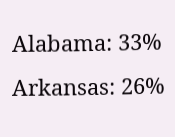Alabama: 33%
Arkansas: 26%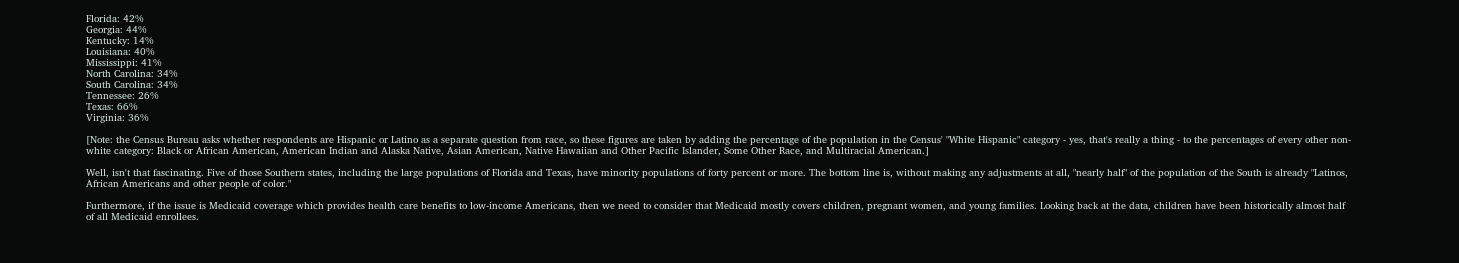Florida: 42%
Georgia: 44%
Kentucky: 14%
Louisiana: 40%
Mississippi: 41%
North Carolina: 34%
South Carolina: 34%
Tennessee: 26%
Texas: 66%
Virginia: 36%

[Note: the Census Bureau asks whether respondents are Hispanic or Latino as a separate question from race, so these figures are taken by adding the percentage of the population in the Census' "White Hispanic" category - yes, that's really a thing - to the percentages of every other non-white category: Black or African American, American Indian and Alaska Native, Asian American, Native Hawaiian and Other Pacific Islander, Some Other Race, and Multiracial American.]

Well, isn't that fascinating. Five of those Southern states, including the large populations of Florida and Texas, have minority populations of forty percent or more. The bottom line is, without making any adjustments at all, "nearly half" of the population of the South is already "Latinos, African Americans and other people of color."

Furthermore, if the issue is Medicaid coverage which provides health care benefits to low-income Americans, then we need to consider that Medicaid mostly covers children, pregnant women, and young families. Looking back at the data, children have been historically almost half of all Medicaid enrollees.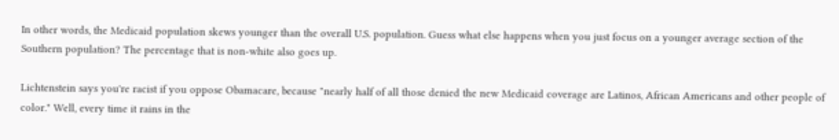In other words, the Medicaid population skews younger than the overall U.S. population. Guess what else happens when you just focus on a younger average section of the Southern population? The percentage that is non-white also goes up.

Lichtenstein says you're racist if you oppose Obamacare, because "nearly half of all those denied the new Medicaid coverage are Latinos, African Americans and other people of color." Well, every time it rains in the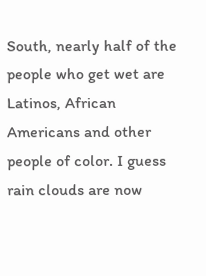South, nearly half of the people who get wet are Latinos, African Americans and other people of color. I guess rain clouds are now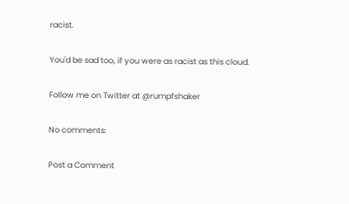racist.

You'd be sad too, if you were as racist as this cloud.

Follow me on Twitter at @rumpfshaker

No comments:

Post a Comment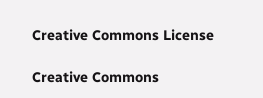Creative Commons License

Creative Commons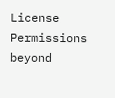License
Permissions beyond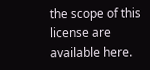the scope of this license are available here.